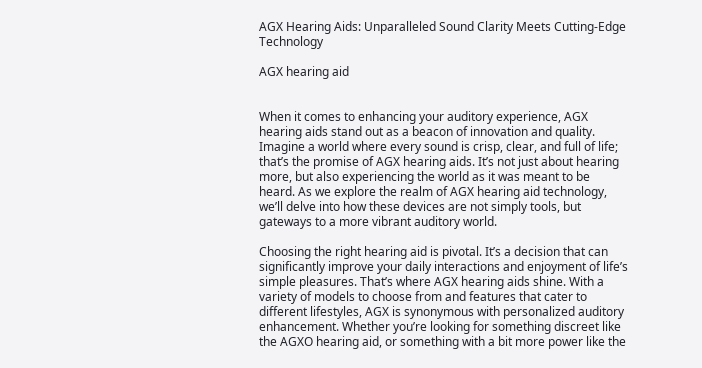AGX Hearing Aids: Unparalleled Sound Clarity Meets Cutting-Edge Technology

AGX hearing aid


When it comes to enhancing your auditory experience, AGX hearing aids stand out as a beacon of innovation and quality. Imagine a world where every sound is crisp, clear, and full of life; that’s the promise of AGX hearing aids. It’s not just about hearing more, but also experiencing the world as it was meant to be heard. As we explore the realm of AGX hearing aid technology, we’ll delve into how these devices are not simply tools, but gateways to a more vibrant auditory world.

Choosing the right hearing aid is pivotal. It’s a decision that can significantly improve your daily interactions and enjoyment of life’s simple pleasures. That’s where AGX hearing aids shine. With a variety of models to choose from and features that cater to different lifestyles, AGX is synonymous with personalized auditory enhancement. Whether you’re looking for something discreet like the AGXO hearing aid, or something with a bit more power like the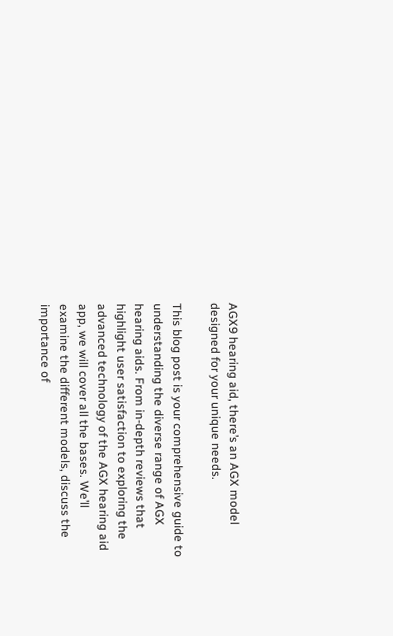AGX9 hearing aid, there’s an AGX model designed for your unique needs.

This blog post is your comprehensive guide to understanding the diverse range of AGX hearing aids. From in-depth reviews that highlight user satisfaction to exploring the advanced technology of the AGX hearing aid app, we will cover all the bases. We’ll examine the different models, discuss the importance of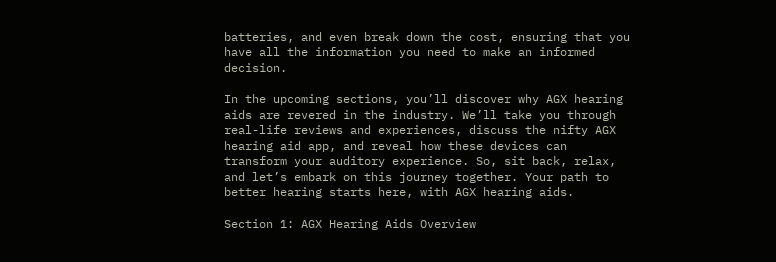batteries, and even break down the cost, ensuring that you have all the information you need to make an informed decision.

In the upcoming sections, you’ll discover why AGX hearing aids are revered in the industry. We’ll take you through real-life reviews and experiences, discuss the nifty AGX hearing aid app, and reveal how these devices can transform your auditory experience. So, sit back, relax, and let’s embark on this journey together. Your path to better hearing starts here, with AGX hearing aids.

Section 1: AGX Hearing Aids Overview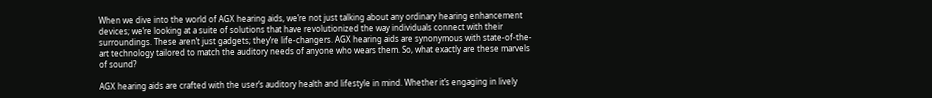When we dive into the world of AGX hearing aids, we’re not just talking about any ordinary hearing enhancement devices; we’re looking at a suite of solutions that have revolutionized the way individuals connect with their surroundings. These aren’t just gadgets; they’re life-changers. AGX hearing aids are synonymous with state-of-the-art technology tailored to match the auditory needs of anyone who wears them. So, what exactly are these marvels of sound?

AGX hearing aids are crafted with the user’s auditory health and lifestyle in mind. Whether it’s engaging in lively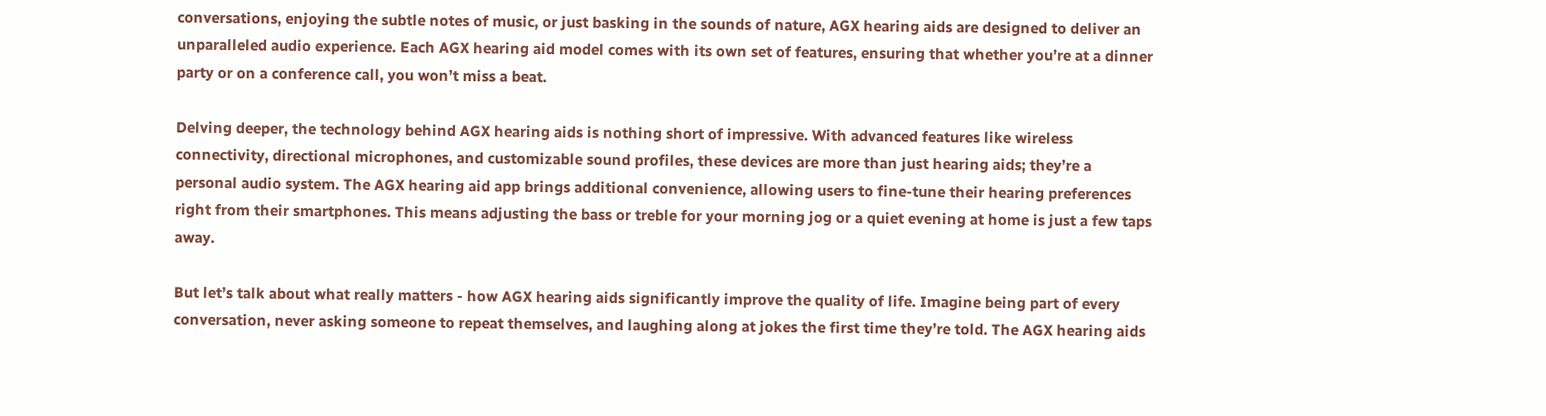conversations, enjoying the subtle notes of music, or just basking in the sounds of nature, AGX hearing aids are designed to deliver an unparalleled audio experience. Each AGX hearing aid model comes with its own set of features, ensuring that whether you’re at a dinner party or on a conference call, you won’t miss a beat.

Delving deeper, the technology behind AGX hearing aids is nothing short of impressive. With advanced features like wireless connectivity, directional microphones, and customizable sound profiles, these devices are more than just hearing aids; they’re a personal audio system. The AGX hearing aid app brings additional convenience, allowing users to fine-tune their hearing preferences right from their smartphones. This means adjusting the bass or treble for your morning jog or a quiet evening at home is just a few taps away.

But let’s talk about what really matters - how AGX hearing aids significantly improve the quality of life. Imagine being part of every conversation, never asking someone to repeat themselves, and laughing along at jokes the first time they’re told. The AGX hearing aids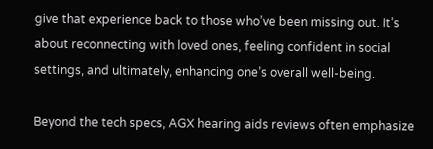give that experience back to those who’ve been missing out. It’s about reconnecting with loved ones, feeling confident in social settings, and ultimately, enhancing one’s overall well-being.

Beyond the tech specs, AGX hearing aids reviews often emphasize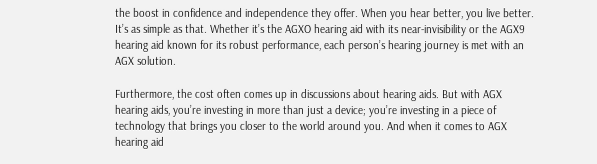the boost in confidence and independence they offer. When you hear better, you live better. It’s as simple as that. Whether it’s the AGXO hearing aid with its near-invisibility or the AGX9 hearing aid known for its robust performance, each person’s hearing journey is met with an AGX solution.

Furthermore, the cost often comes up in discussions about hearing aids. But with AGX hearing aids, you’re investing in more than just a device; you’re investing in a piece of technology that brings you closer to the world around you. And when it comes to AGX hearing aid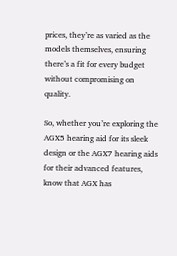prices, they’re as varied as the models themselves, ensuring there’s a fit for every budget without compromising on quality.

So, whether you’re exploring the AGX5 hearing aid for its sleek design or the AGX7 hearing aids for their advanced features, know that AGX has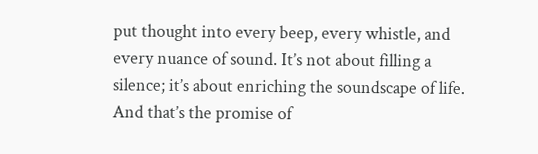put thought into every beep, every whistle, and every nuance of sound. It’s not about filling a silence; it’s about enriching the soundscape of life. And that’s the promise of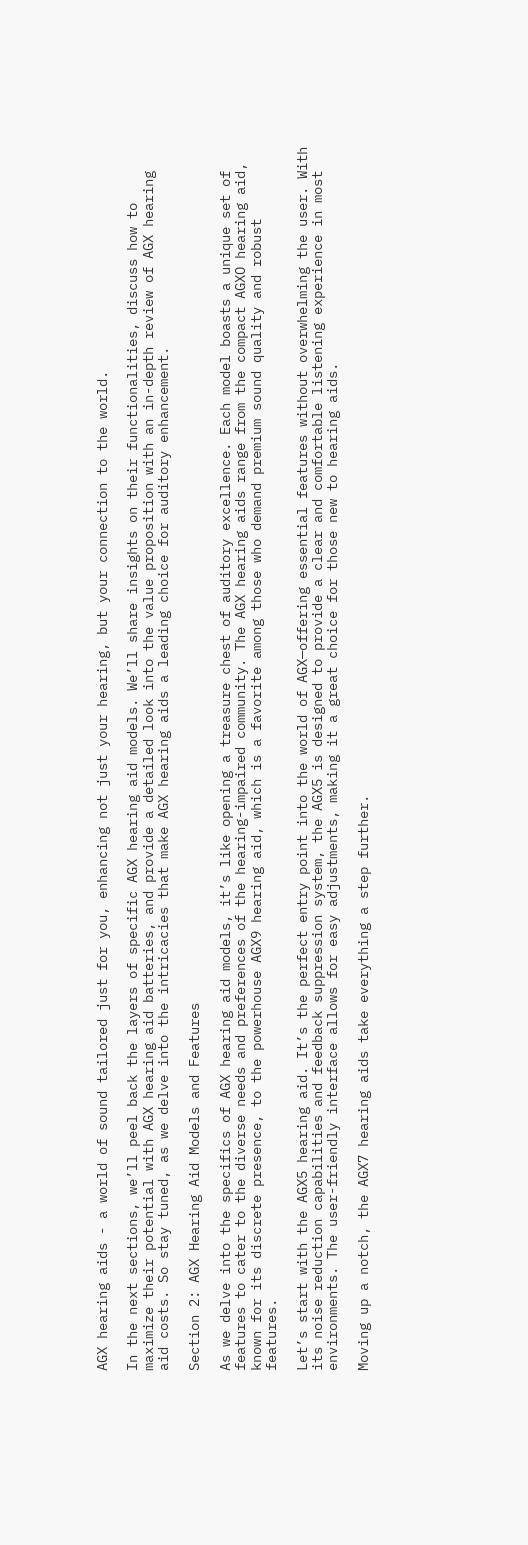AGX hearing aids - a world of sound tailored just for you, enhancing not just your hearing, but your connection to the world.

In the next sections, we’ll peel back the layers of specific AGX hearing aid models. We’ll share insights on their functionalities, discuss how to maximize their potential with AGX hearing aid batteries, and provide a detailed look into the value proposition with an in-depth review of AGX hearing aid costs. So stay tuned, as we delve into the intricacies that make AGX hearing aids a leading choice for auditory enhancement.

Section 2: AGX Hearing Aid Models and Features

As we delve into the specifics of AGX hearing aid models, it’s like opening a treasure chest of auditory excellence. Each model boasts a unique set of features to cater to the diverse needs and preferences of the hearing-impaired community. The AGX hearing aids range from the compact AGXO hearing aid, known for its discrete presence, to the powerhouse AGX9 hearing aid, which is a favorite among those who demand premium sound quality and robust features.

Let’s start with the AGX5 hearing aid. It’s the perfect entry point into the world of AGX—offering essential features without overwhelming the user. With its noise reduction capabilities and feedback suppression system, the AGX5 is designed to provide a clear and comfortable listening experience in most environments. The user-friendly interface allows for easy adjustments, making it a great choice for those new to hearing aids.

Moving up a notch, the AGX7 hearing aids take everything a step further.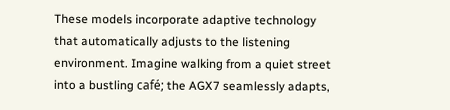These models incorporate adaptive technology that automatically adjusts to the listening environment. Imagine walking from a quiet street into a bustling café; the AGX7 seamlessly adapts,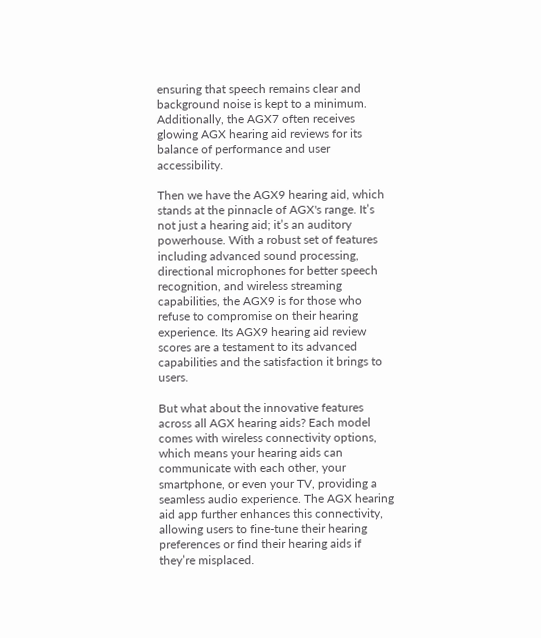ensuring that speech remains clear and background noise is kept to a minimum. Additionally, the AGX7 often receives glowing AGX hearing aid reviews for its balance of performance and user accessibility.

Then we have the AGX9 hearing aid, which stands at the pinnacle of AGX's range. It’s not just a hearing aid; it’s an auditory powerhouse. With a robust set of features including advanced sound processing, directional microphones for better speech recognition, and wireless streaming capabilities, the AGX9 is for those who refuse to compromise on their hearing experience. Its AGX9 hearing aid review scores are a testament to its advanced capabilities and the satisfaction it brings to users.

But what about the innovative features across all AGX hearing aids? Each model comes with wireless connectivity options, which means your hearing aids can communicate with each other, your smartphone, or even your TV, providing a seamless audio experience. The AGX hearing aid app further enhances this connectivity, allowing users to fine-tune their hearing preferences or find their hearing aids if they’re misplaced.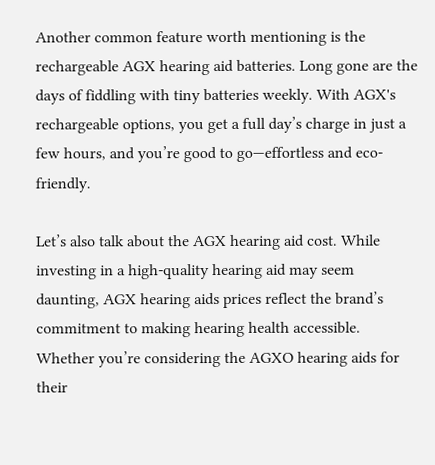Another common feature worth mentioning is the rechargeable AGX hearing aid batteries. Long gone are the days of fiddling with tiny batteries weekly. With AGX's rechargeable options, you get a full day’s charge in just a few hours, and you’re good to go—effortless and eco-friendly.

Let’s also talk about the AGX hearing aid cost. While investing in a high-quality hearing aid may seem daunting, AGX hearing aids prices reflect the brand’s commitment to making hearing health accessible. Whether you’re considering the AGXO hearing aids for their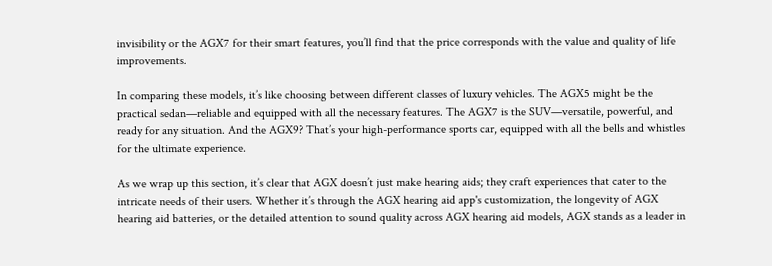invisibility or the AGX7 for their smart features, you’ll find that the price corresponds with the value and quality of life improvements.

In comparing these models, it’s like choosing between different classes of luxury vehicles. The AGX5 might be the practical sedan—reliable and equipped with all the necessary features. The AGX7 is the SUV—versatile, powerful, and ready for any situation. And the AGX9? That’s your high-performance sports car, equipped with all the bells and whistles for the ultimate experience.

As we wrap up this section, it’s clear that AGX doesn’t just make hearing aids; they craft experiences that cater to the intricate needs of their users. Whether it’s through the AGX hearing aid app's customization, the longevity of AGX hearing aid batteries, or the detailed attention to sound quality across AGX hearing aid models, AGX stands as a leader in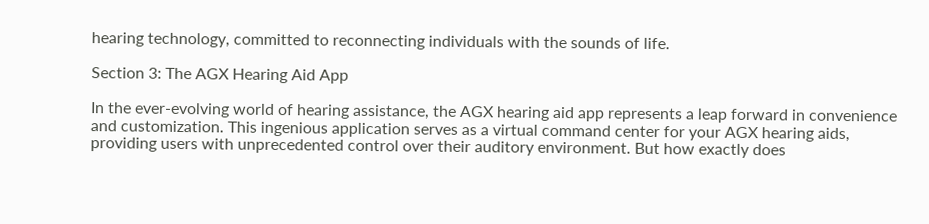hearing technology, committed to reconnecting individuals with the sounds of life.

Section 3: The AGX Hearing Aid App

In the ever-evolving world of hearing assistance, the AGX hearing aid app represents a leap forward in convenience and customization. This ingenious application serves as a virtual command center for your AGX hearing aids, providing users with unprecedented control over their auditory environment. But how exactly does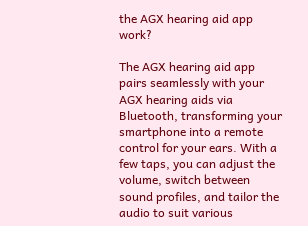the AGX hearing aid app work?

The AGX hearing aid app pairs seamlessly with your AGX hearing aids via Bluetooth, transforming your smartphone into a remote control for your ears. With a few taps, you can adjust the volume, switch between sound profiles, and tailor the audio to suit various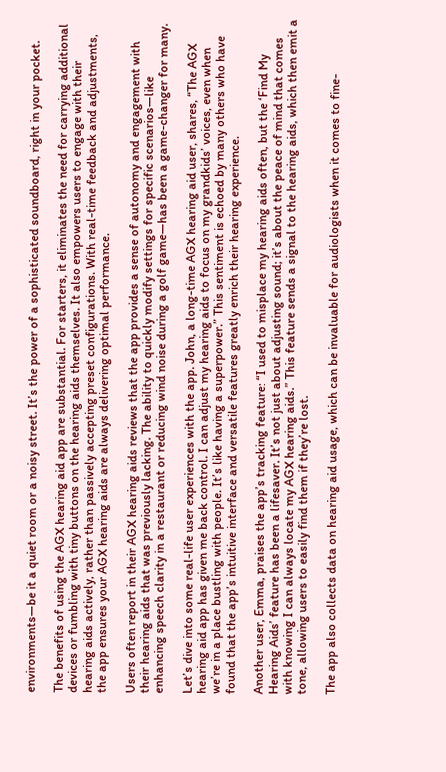environments—be it a quiet room or a noisy street. It’s the power of a sophisticated soundboard, right in your pocket.

The benefits of using the AGX hearing aid app are substantial. For starters, it eliminates the need for carrying additional devices or fumbling with tiny buttons on the hearing aids themselves. It also empowers users to engage with their hearing aids actively, rather than passively accepting preset configurations. With real-time feedback and adjustments, the app ensures your AGX hearing aids are always delivering optimal performance.

Users often report in their AGX hearing aids reviews that the app provides a sense of autonomy and engagement with their hearing aids that was previously lacking. The ability to quickly modify settings for specific scenarios—like enhancing speech clarity in a restaurant or reducing wind noise during a golf game—has been a game-changer for many.

Let’s dive into some real-life user experiences with the app. John, a long-time AGX hearing aid user, shares, “The AGX hearing aid app has given me back control. I can adjust my hearing aids to focus on my grandkids’ voices, even when we’re in a place bustling with people. It’s like having a superpower.” This sentiment is echoed by many others who have found that the app’s intuitive interface and versatile features greatly enrich their hearing experience.

Another user, Emma, praises the app’s tracking feature: “I used to misplace my hearing aids often, but the ‘Find My Hearing Aids’ feature has been a lifesaver. It’s not just about adjusting sound; it’s about the peace of mind that comes with knowing I can always locate my AGX hearing aids.” This feature sends a signal to the hearing aids, which then emit a tone, allowing users to easily find them if they’re lost.

The app also collects data on hearing aid usage, which can be invaluable for audiologists when it comes to fine-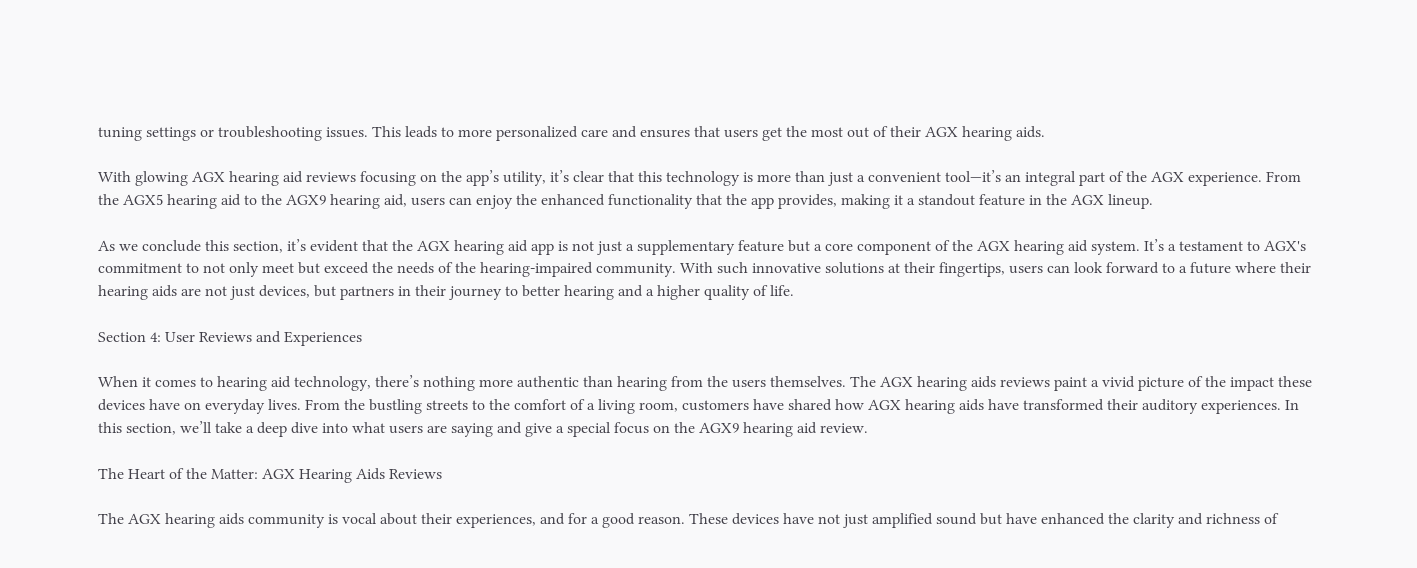tuning settings or troubleshooting issues. This leads to more personalized care and ensures that users get the most out of their AGX hearing aids.

With glowing AGX hearing aid reviews focusing on the app’s utility, it’s clear that this technology is more than just a convenient tool—it’s an integral part of the AGX experience. From the AGX5 hearing aid to the AGX9 hearing aid, users can enjoy the enhanced functionality that the app provides, making it a standout feature in the AGX lineup.

As we conclude this section, it’s evident that the AGX hearing aid app is not just a supplementary feature but a core component of the AGX hearing aid system. It’s a testament to AGX's commitment to not only meet but exceed the needs of the hearing-impaired community. With such innovative solutions at their fingertips, users can look forward to a future where their hearing aids are not just devices, but partners in their journey to better hearing and a higher quality of life.

Section 4: User Reviews and Experiences

When it comes to hearing aid technology, there’s nothing more authentic than hearing from the users themselves. The AGX hearing aids reviews paint a vivid picture of the impact these devices have on everyday lives. From the bustling streets to the comfort of a living room, customers have shared how AGX hearing aids have transformed their auditory experiences. In this section, we’ll take a deep dive into what users are saying and give a special focus on the AGX9 hearing aid review.

The Heart of the Matter: AGX Hearing Aids Reviews

The AGX hearing aids community is vocal about their experiences, and for a good reason. These devices have not just amplified sound but have enhanced the clarity and richness of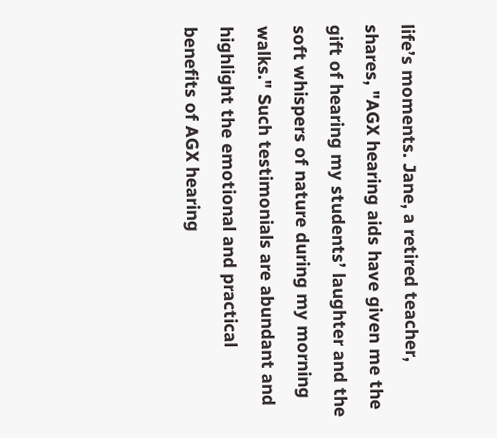life’s moments. Jane, a retired teacher, shares, "AGX hearing aids have given me the gift of hearing my students’ laughter and the soft whispers of nature during my morning walks." Such testimonials are abundant and highlight the emotional and practical benefits of AGX hearing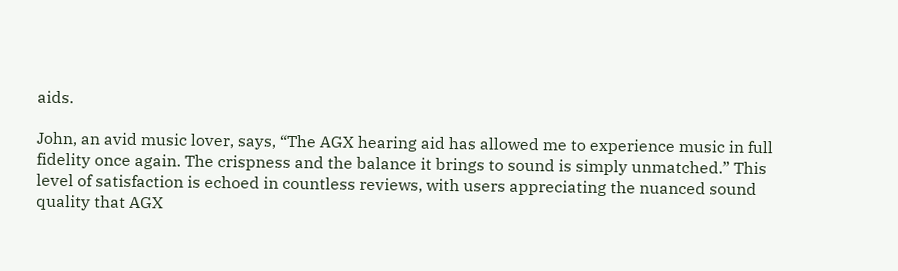aids.

John, an avid music lover, says, “The AGX hearing aid has allowed me to experience music in full fidelity once again. The crispness and the balance it brings to sound is simply unmatched.” This level of satisfaction is echoed in countless reviews, with users appreciating the nuanced sound quality that AGX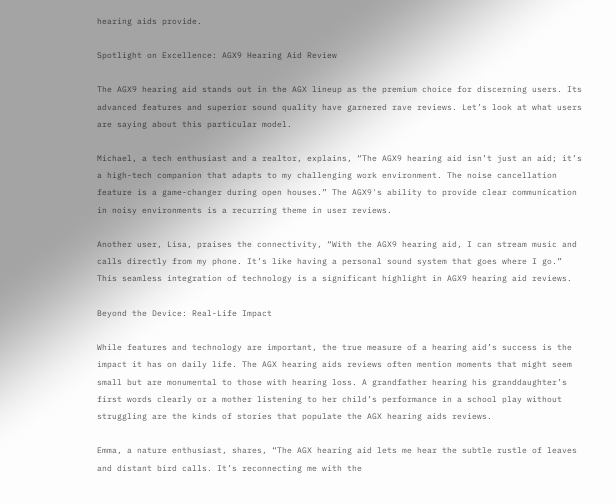hearing aids provide.

Spotlight on Excellence: AGX9 Hearing Aid Review

The AGX9 hearing aid stands out in the AGX lineup as the premium choice for discerning users. Its advanced features and superior sound quality have garnered rave reviews. Let’s look at what users are saying about this particular model.

Michael, a tech enthusiast and a realtor, explains, “The AGX9 hearing aid isn’t just an aid; it’s a high-tech companion that adapts to my challenging work environment. The noise cancellation feature is a game-changer during open houses.” The AGX9's ability to provide clear communication in noisy environments is a recurring theme in user reviews.

Another user, Lisa, praises the connectivity, “With the AGX9 hearing aid, I can stream music and calls directly from my phone. It’s like having a personal sound system that goes where I go.” This seamless integration of technology is a significant highlight in AGX9 hearing aid reviews.

Beyond the Device: Real-Life Impact

While features and technology are important, the true measure of a hearing aid’s success is the impact it has on daily life. The AGX hearing aids reviews often mention moments that might seem small but are monumental to those with hearing loss. A grandfather hearing his granddaughter’s first words clearly or a mother listening to her child’s performance in a school play without struggling are the kinds of stories that populate the AGX hearing aids reviews.

Emma, a nature enthusiast, shares, “The AGX hearing aid lets me hear the subtle rustle of leaves and distant bird calls. It’s reconnecting me with the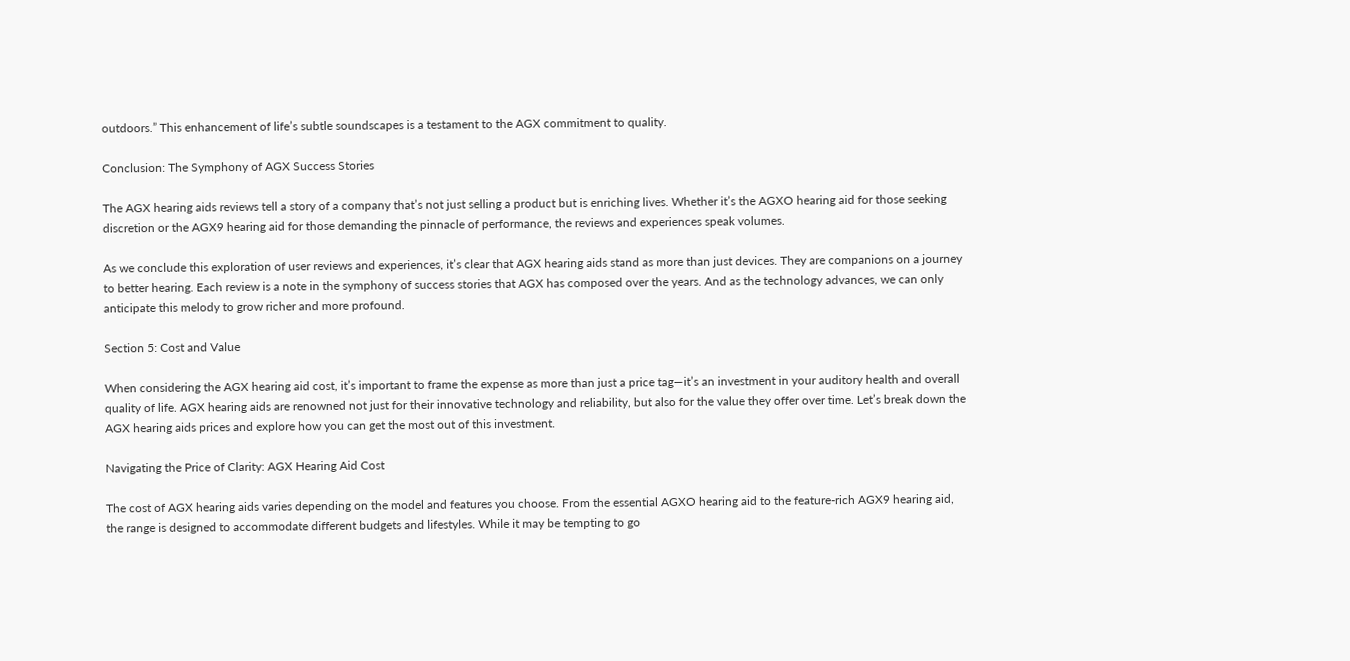outdoors.” This enhancement of life’s subtle soundscapes is a testament to the AGX commitment to quality.

Conclusion: The Symphony of AGX Success Stories

The AGX hearing aids reviews tell a story of a company that’s not just selling a product but is enriching lives. Whether it’s the AGXO hearing aid for those seeking discretion or the AGX9 hearing aid for those demanding the pinnacle of performance, the reviews and experiences speak volumes.

As we conclude this exploration of user reviews and experiences, it’s clear that AGX hearing aids stand as more than just devices. They are companions on a journey to better hearing. Each review is a note in the symphony of success stories that AGX has composed over the years. And as the technology advances, we can only anticipate this melody to grow richer and more profound.

Section 5: Cost and Value

When considering the AGX hearing aid cost, it’s important to frame the expense as more than just a price tag—it’s an investment in your auditory health and overall quality of life. AGX hearing aids are renowned not just for their innovative technology and reliability, but also for the value they offer over time. Let’s break down the AGX hearing aids prices and explore how you can get the most out of this investment.

Navigating the Price of Clarity: AGX Hearing Aid Cost

The cost of AGX hearing aids varies depending on the model and features you choose. From the essential AGXO hearing aid to the feature-rich AGX9 hearing aid, the range is designed to accommodate different budgets and lifestyles. While it may be tempting to go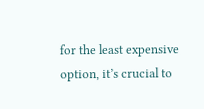for the least expensive option, it’s crucial to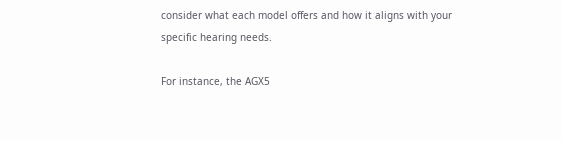consider what each model offers and how it aligns with your specific hearing needs.

For instance, the AGX5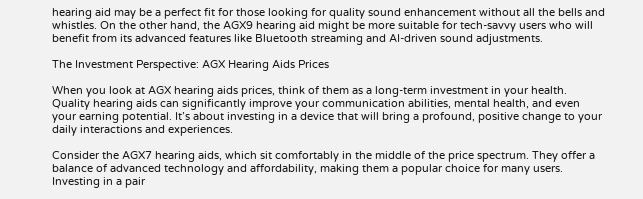hearing aid may be a perfect fit for those looking for quality sound enhancement without all the bells and whistles. On the other hand, the AGX9 hearing aid might be more suitable for tech-savvy users who will benefit from its advanced features like Bluetooth streaming and AI-driven sound adjustments.

The Investment Perspective: AGX Hearing Aids Prices

When you look at AGX hearing aids prices, think of them as a long-term investment in your health. Quality hearing aids can significantly improve your communication abilities, mental health, and even your earning potential. It’s about investing in a device that will bring a profound, positive change to your daily interactions and experiences.

Consider the AGX7 hearing aids, which sit comfortably in the middle of the price spectrum. They offer a balance of advanced technology and affordability, making them a popular choice for many users. Investing in a pair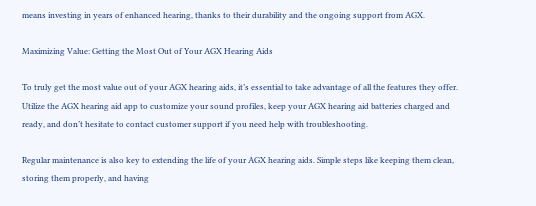means investing in years of enhanced hearing, thanks to their durability and the ongoing support from AGX.

Maximizing Value: Getting the Most Out of Your AGX Hearing Aids

To truly get the most value out of your AGX hearing aids, it’s essential to take advantage of all the features they offer. Utilize the AGX hearing aid app to customize your sound profiles, keep your AGX hearing aid batteries charged and ready, and don’t hesitate to contact customer support if you need help with troubleshooting.

Regular maintenance is also key to extending the life of your AGX hearing aids. Simple steps like keeping them clean, storing them properly, and having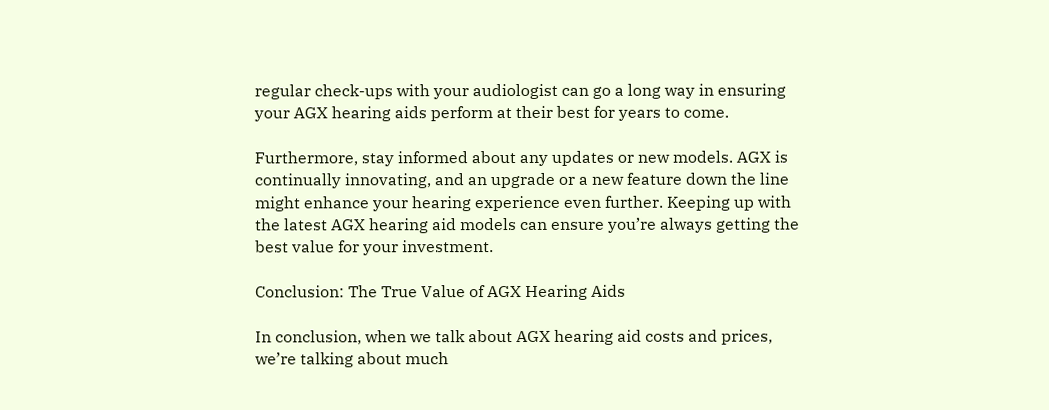regular check-ups with your audiologist can go a long way in ensuring your AGX hearing aids perform at their best for years to come.

Furthermore, stay informed about any updates or new models. AGX is continually innovating, and an upgrade or a new feature down the line might enhance your hearing experience even further. Keeping up with the latest AGX hearing aid models can ensure you’re always getting the best value for your investment.

Conclusion: The True Value of AGX Hearing Aids

In conclusion, when we talk about AGX hearing aid costs and prices, we’re talking about much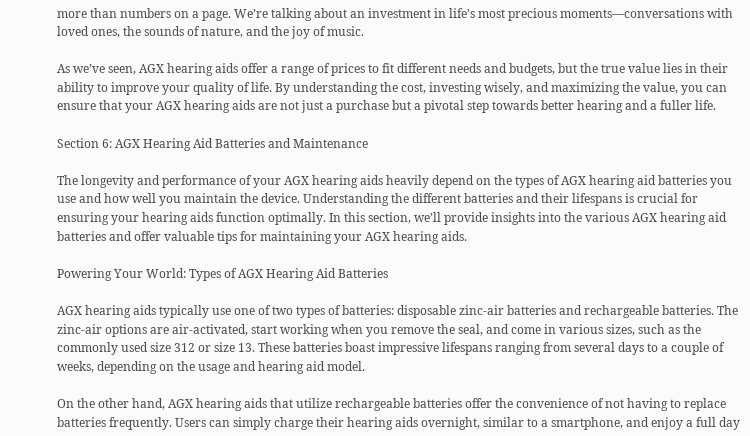more than numbers on a page. We’re talking about an investment in life’s most precious moments—conversations with loved ones, the sounds of nature, and the joy of music.

As we’ve seen, AGX hearing aids offer a range of prices to fit different needs and budgets, but the true value lies in their ability to improve your quality of life. By understanding the cost, investing wisely, and maximizing the value, you can ensure that your AGX hearing aids are not just a purchase but a pivotal step towards better hearing and a fuller life.

Section 6: AGX Hearing Aid Batteries and Maintenance

The longevity and performance of your AGX hearing aids heavily depend on the types of AGX hearing aid batteries you use and how well you maintain the device. Understanding the different batteries and their lifespans is crucial for ensuring your hearing aids function optimally. In this section, we’ll provide insights into the various AGX hearing aid batteries and offer valuable tips for maintaining your AGX hearing aids.

Powering Your World: Types of AGX Hearing Aid Batteries

AGX hearing aids typically use one of two types of batteries: disposable zinc-air batteries and rechargeable batteries. The zinc-air options are air-activated, start working when you remove the seal, and come in various sizes, such as the commonly used size 312 or size 13. These batteries boast impressive lifespans ranging from several days to a couple of weeks, depending on the usage and hearing aid model.

On the other hand, AGX hearing aids that utilize rechargeable batteries offer the convenience of not having to replace batteries frequently. Users can simply charge their hearing aids overnight, similar to a smartphone, and enjoy a full day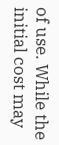of use. While the initial cost may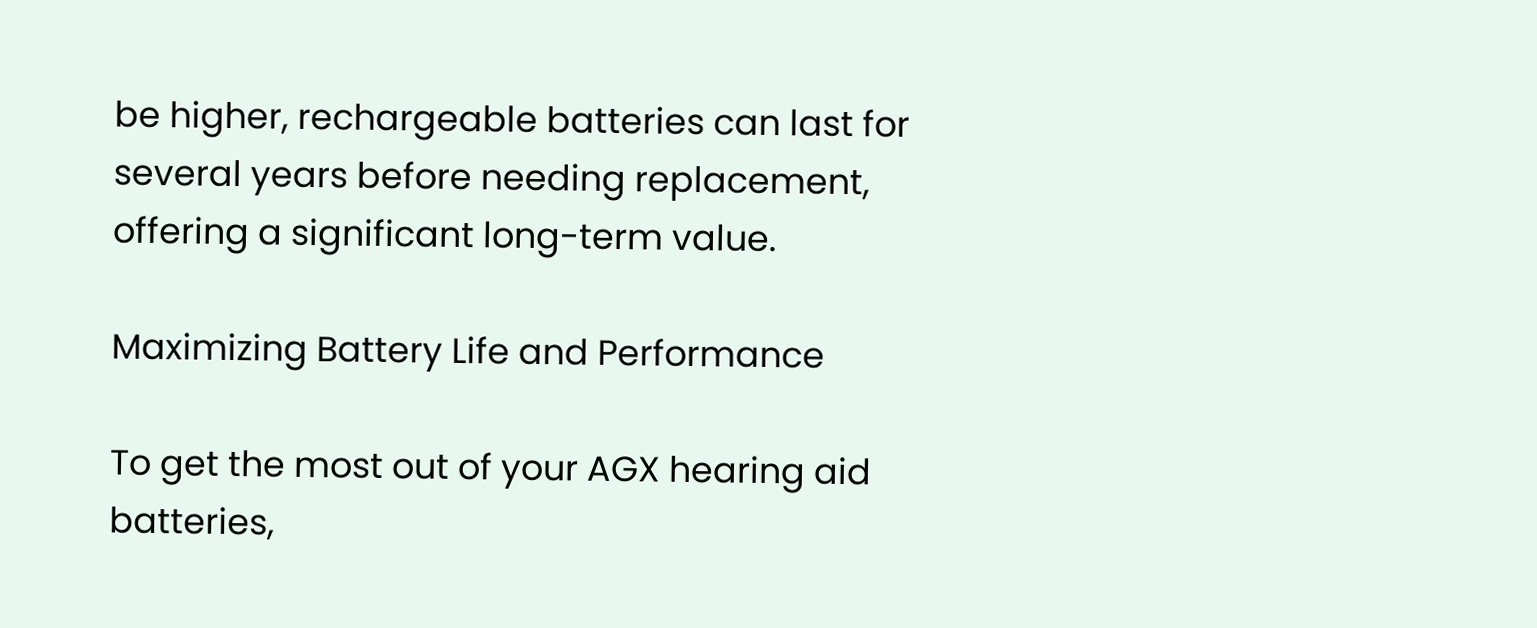be higher, rechargeable batteries can last for several years before needing replacement, offering a significant long-term value.

Maximizing Battery Life and Performance

To get the most out of your AGX hearing aid batteries,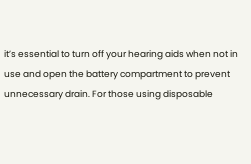it’s essential to turn off your hearing aids when not in use and open the battery compartment to prevent unnecessary drain. For those using disposable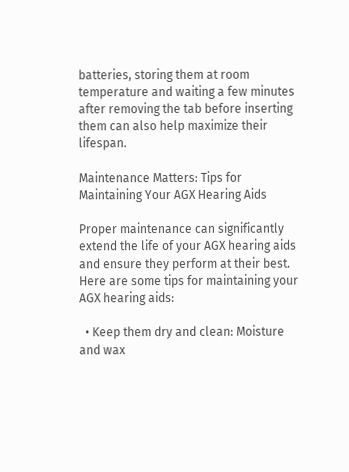batteries, storing them at room temperature and waiting a few minutes after removing the tab before inserting them can also help maximize their lifespan.

Maintenance Matters: Tips for Maintaining Your AGX Hearing Aids

Proper maintenance can significantly extend the life of your AGX hearing aids and ensure they perform at their best. Here are some tips for maintaining your AGX hearing aids:

  • Keep them dry and clean: Moisture and wax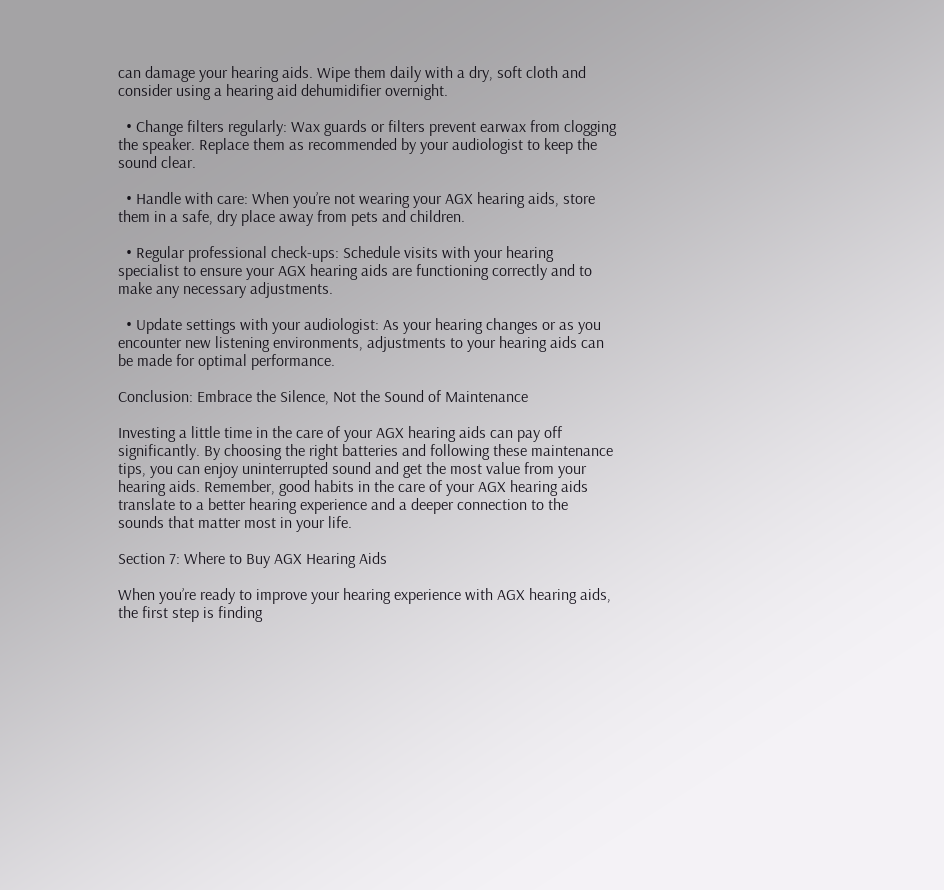can damage your hearing aids. Wipe them daily with a dry, soft cloth and consider using a hearing aid dehumidifier overnight.

  • Change filters regularly: Wax guards or filters prevent earwax from clogging the speaker. Replace them as recommended by your audiologist to keep the sound clear.

  • Handle with care: When you’re not wearing your AGX hearing aids, store them in a safe, dry place away from pets and children.

  • Regular professional check-ups: Schedule visits with your hearing specialist to ensure your AGX hearing aids are functioning correctly and to make any necessary adjustments.

  • Update settings with your audiologist: As your hearing changes or as you encounter new listening environments, adjustments to your hearing aids can be made for optimal performance.

Conclusion: Embrace the Silence, Not the Sound of Maintenance

Investing a little time in the care of your AGX hearing aids can pay off significantly. By choosing the right batteries and following these maintenance tips, you can enjoy uninterrupted sound and get the most value from your hearing aids. Remember, good habits in the care of your AGX hearing aids translate to a better hearing experience and a deeper connection to the sounds that matter most in your life.

Section 7: Where to Buy AGX Hearing Aids

When you’re ready to improve your hearing experience with AGX hearing aids, the first step is finding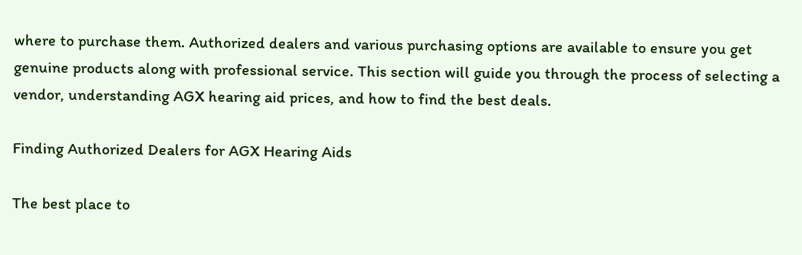where to purchase them. Authorized dealers and various purchasing options are available to ensure you get genuine products along with professional service. This section will guide you through the process of selecting a vendor, understanding AGX hearing aid prices, and how to find the best deals.

Finding Authorized Dealers for AGX Hearing Aids

The best place to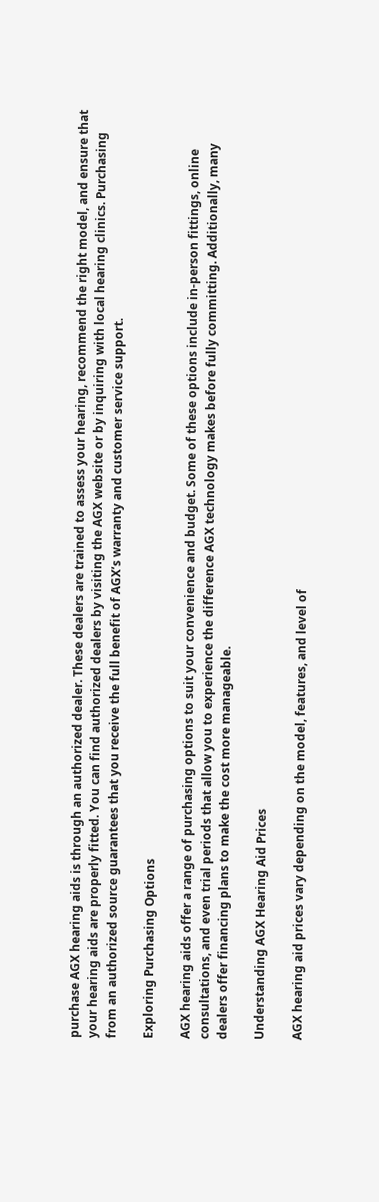purchase AGX hearing aids is through an authorized dealer. These dealers are trained to assess your hearing, recommend the right model, and ensure that your hearing aids are properly fitted. You can find authorized dealers by visiting the AGX website or by inquiring with local hearing clinics. Purchasing from an authorized source guarantees that you receive the full benefit of AGX’s warranty and customer service support.

Exploring Purchasing Options

AGX hearing aids offer a range of purchasing options to suit your convenience and budget. Some of these options include in-person fittings, online consultations, and even trial periods that allow you to experience the difference AGX technology makes before fully committing. Additionally, many dealers offer financing plans to make the cost more manageable.

Understanding AGX Hearing Aid Prices

AGX hearing aid prices vary depending on the model, features, and level of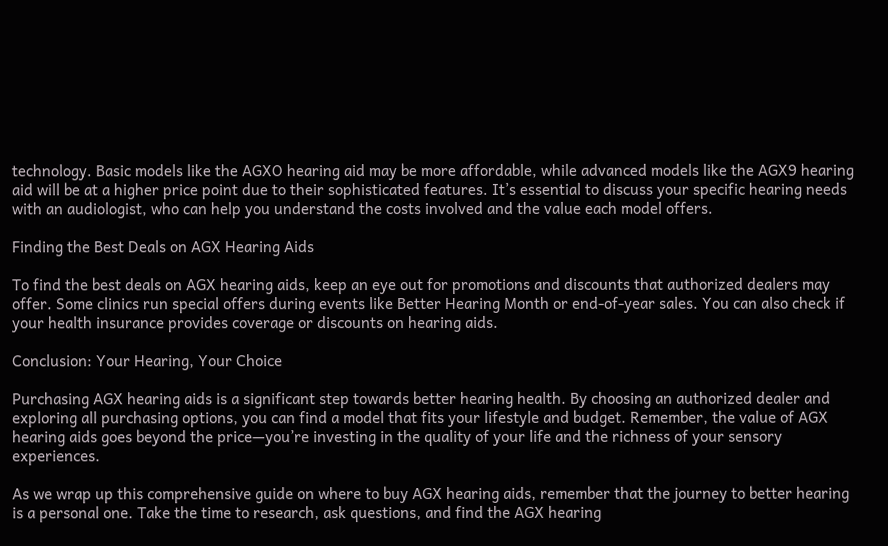technology. Basic models like the AGXO hearing aid may be more affordable, while advanced models like the AGX9 hearing aid will be at a higher price point due to their sophisticated features. It’s essential to discuss your specific hearing needs with an audiologist, who can help you understand the costs involved and the value each model offers.

Finding the Best Deals on AGX Hearing Aids

To find the best deals on AGX hearing aids, keep an eye out for promotions and discounts that authorized dealers may offer. Some clinics run special offers during events like Better Hearing Month or end-of-year sales. You can also check if your health insurance provides coverage or discounts on hearing aids.

Conclusion: Your Hearing, Your Choice

Purchasing AGX hearing aids is a significant step towards better hearing health. By choosing an authorized dealer and exploring all purchasing options, you can find a model that fits your lifestyle and budget. Remember, the value of AGX hearing aids goes beyond the price—you’re investing in the quality of your life and the richness of your sensory experiences.

As we wrap up this comprehensive guide on where to buy AGX hearing aids, remember that the journey to better hearing is a personal one. Take the time to research, ask questions, and find the AGX hearing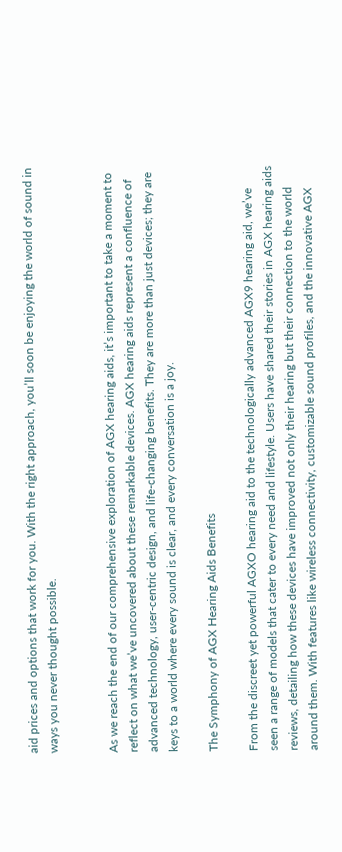aid prices and options that work for you. With the right approach, you’ll soon be enjoying the world of sound in ways you never thought possible.


As we reach the end of our comprehensive exploration of AGX hearing aids, it’s important to take a moment to reflect on what we’ve uncovered about these remarkable devices. AGX hearing aids represent a confluence of advanced technology, user-centric design, and life-changing benefits. They are more than just devices; they are keys to a world where every sound is clear, and every conversation is a joy.

The Symphony of AGX Hearing Aids Benefits

From the discreet yet powerful AGXO hearing aid to the technologically advanced AGX9 hearing aid, we’ve seen a range of models that cater to every need and lifestyle. Users have shared their stories in AGX hearing aids reviews, detailing how these devices have improved not only their hearing but their connection to the world around them. With features like wireless connectivity, customizable sound profiles, and the innovative AGX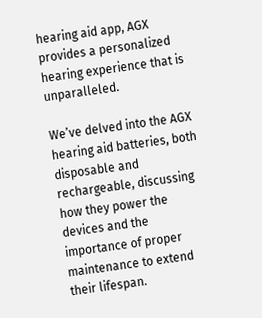hearing aid app, AGX provides a personalized hearing experience that is unparalleled.

We’ve delved into the AGX hearing aid batteries, both disposable and rechargeable, discussing how they power the devices and the importance of proper maintenance to extend their lifespan.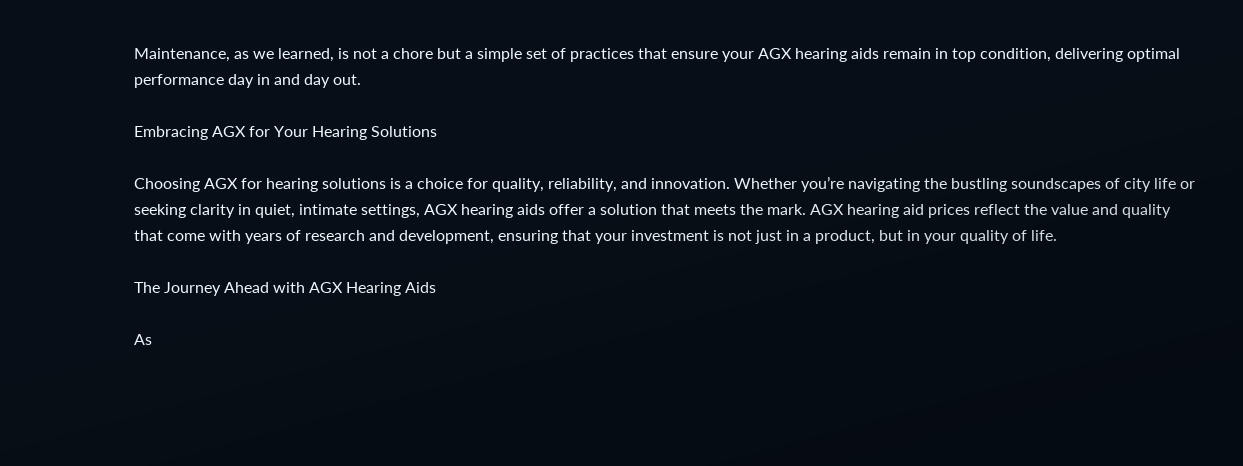Maintenance, as we learned, is not a chore but a simple set of practices that ensure your AGX hearing aids remain in top condition, delivering optimal performance day in and day out.

Embracing AGX for Your Hearing Solutions

Choosing AGX for hearing solutions is a choice for quality, reliability, and innovation. Whether you’re navigating the bustling soundscapes of city life or seeking clarity in quiet, intimate settings, AGX hearing aids offer a solution that meets the mark. AGX hearing aid prices reflect the value and quality that come with years of research and development, ensuring that your investment is not just in a product, but in your quality of life.

The Journey Ahead with AGX Hearing Aids

As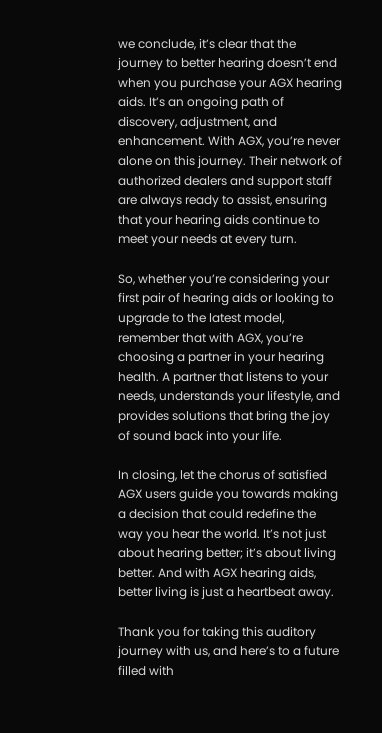we conclude, it’s clear that the journey to better hearing doesn’t end when you purchase your AGX hearing aids. It’s an ongoing path of discovery, adjustment, and enhancement. With AGX, you’re never alone on this journey. Their network of authorized dealers and support staff are always ready to assist, ensuring that your hearing aids continue to meet your needs at every turn.

So, whether you’re considering your first pair of hearing aids or looking to upgrade to the latest model, remember that with AGX, you’re choosing a partner in your hearing health. A partner that listens to your needs, understands your lifestyle, and provides solutions that bring the joy of sound back into your life.

In closing, let the chorus of satisfied AGX users guide you towards making a decision that could redefine the way you hear the world. It’s not just about hearing better; it’s about living better. And with AGX hearing aids, better living is just a heartbeat away.

Thank you for taking this auditory journey with us, and here’s to a future filled with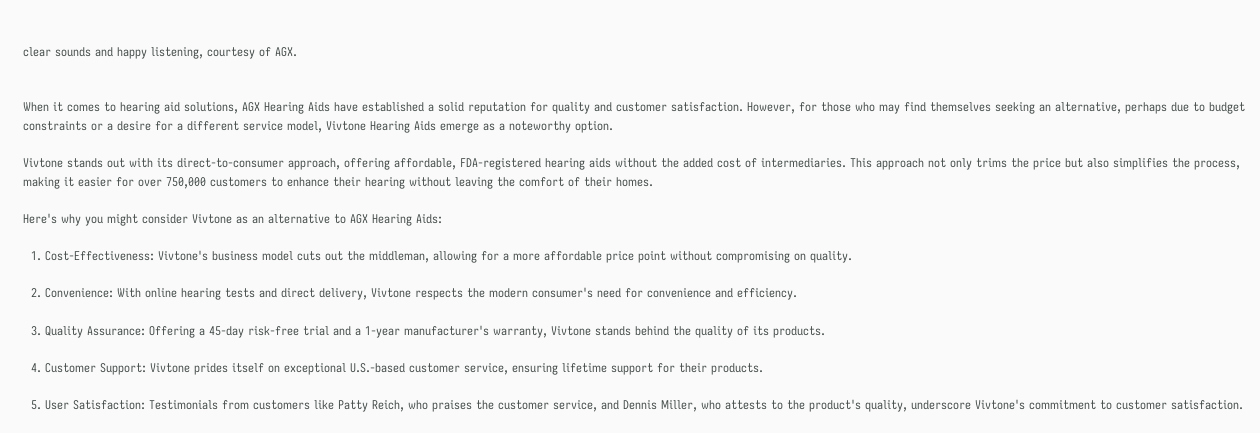clear sounds and happy listening, courtesy of AGX.


When it comes to hearing aid solutions, AGX Hearing Aids have established a solid reputation for quality and customer satisfaction. However, for those who may find themselves seeking an alternative, perhaps due to budget constraints or a desire for a different service model, Vivtone Hearing Aids emerge as a noteworthy option.

Vivtone stands out with its direct-to-consumer approach, offering affordable, FDA-registered hearing aids without the added cost of intermediaries. This approach not only trims the price but also simplifies the process, making it easier for over 750,000 customers to enhance their hearing without leaving the comfort of their homes.

Here's why you might consider Vivtone as an alternative to AGX Hearing Aids:

  1. Cost-Effectiveness: Vivtone's business model cuts out the middleman, allowing for a more affordable price point without compromising on quality.

  2. Convenience: With online hearing tests and direct delivery, Vivtone respects the modern consumer's need for convenience and efficiency.

  3. Quality Assurance: Offering a 45-day risk-free trial and a 1-year manufacturer's warranty, Vivtone stands behind the quality of its products.

  4. Customer Support: Vivtone prides itself on exceptional U.S.-based customer service, ensuring lifetime support for their products.

  5. User Satisfaction: Testimonials from customers like Patty Reich, who praises the customer service, and Dennis Miller, who attests to the product's quality, underscore Vivtone's commitment to customer satisfaction.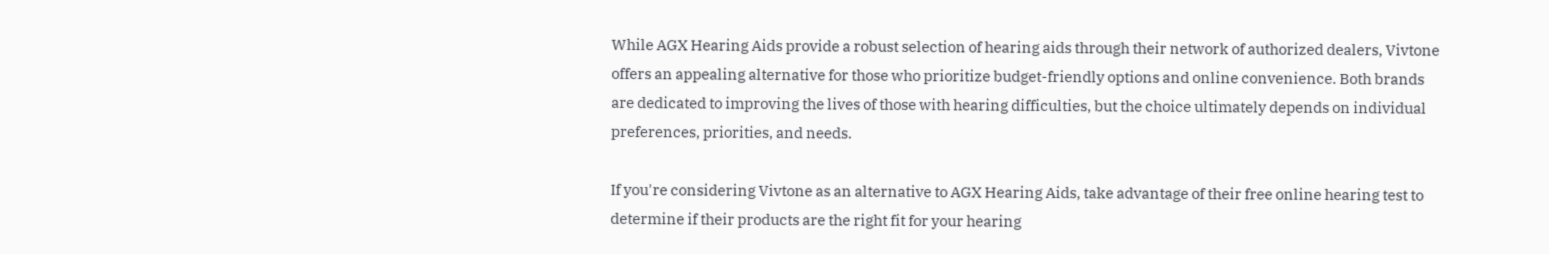While AGX Hearing Aids provide a robust selection of hearing aids through their network of authorized dealers, Vivtone offers an appealing alternative for those who prioritize budget-friendly options and online convenience. Both brands are dedicated to improving the lives of those with hearing difficulties, but the choice ultimately depends on individual preferences, priorities, and needs.

If you're considering Vivtone as an alternative to AGX Hearing Aids, take advantage of their free online hearing test to determine if their products are the right fit for your hearing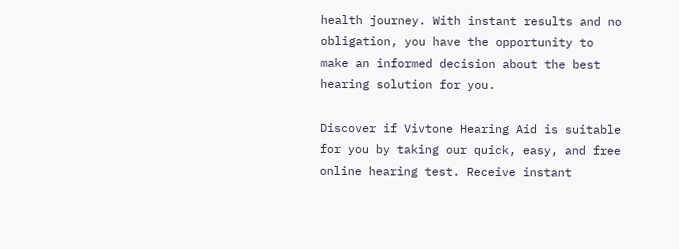health journey. With instant results and no obligation, you have the opportunity to make an informed decision about the best hearing solution for you.

Discover if Vivtone Hearing Aid is suitable for you by taking our quick, easy, and free online hearing test. Receive instant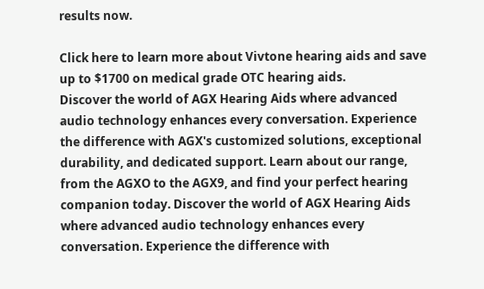results now.

Click here to learn more about Vivtone hearing aids and save up to $1700 on medical grade OTC hearing aids.
Discover the world of AGX Hearing Aids where advanced audio technology enhances every conversation. Experience the difference with AGX's customized solutions, exceptional durability, and dedicated support. Learn about our range, from the AGXO to the AGX9, and find your perfect hearing companion today. Discover the world of AGX Hearing Aids where advanced audio technology enhances every conversation. Experience the difference with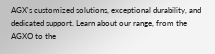AGX's customized solutions, exceptional durability, and dedicated support. Learn about our range, from the AGXO to the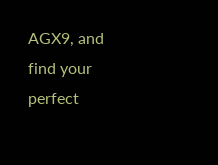AGX9, and find your perfect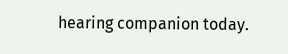hearing companion today.